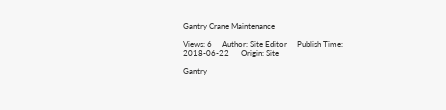Gantry Crane Maintenance

Views: 6     Author: Site Editor     Publish Time: 2018-06-22      Origin: Site

Gantry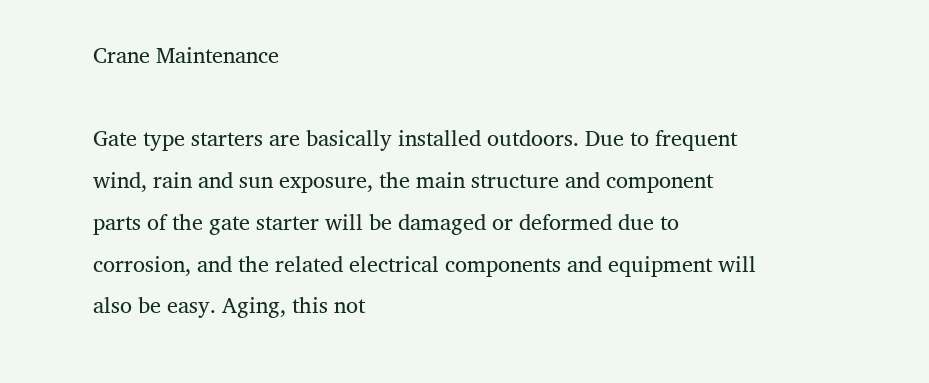Crane Maintenance

Gate type starters are basically installed outdoors. Due to frequent wind, rain and sun exposure, the main structure and component parts of the gate starter will be damaged or deformed due to corrosion, and the related electrical components and equipment will also be easy. Aging, this not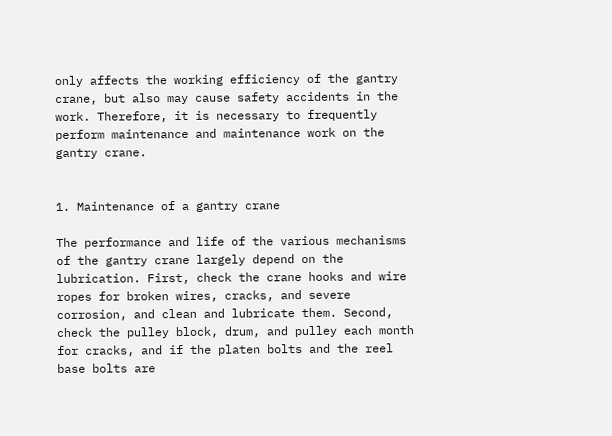only affects the working efficiency of the gantry crane, but also may cause safety accidents in the work. Therefore, it is necessary to frequently perform maintenance and maintenance work on the gantry crane.


1. Maintenance of a gantry crane

The performance and life of the various mechanisms of the gantry crane largely depend on the lubrication. First, check the crane hooks and wire ropes for broken wires, cracks, and severe corrosion, and clean and lubricate them. Second, check the pulley block, drum, and pulley each month for cracks, and if the platen bolts and the reel base bolts are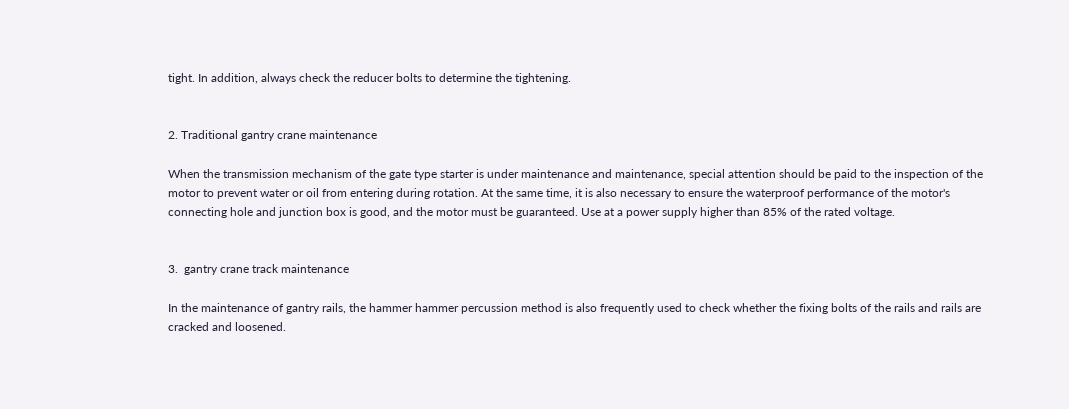tight. In addition, always check the reducer bolts to determine the tightening.


2. Traditional gantry crane maintenance

When the transmission mechanism of the gate type starter is under maintenance and maintenance, special attention should be paid to the inspection of the motor to prevent water or oil from entering during rotation. At the same time, it is also necessary to ensure the waterproof performance of the motor's connecting hole and junction box is good, and the motor must be guaranteed. Use at a power supply higher than 85% of the rated voltage.


3.  gantry crane track maintenance

In the maintenance of gantry rails, the hammer hammer percussion method is also frequently used to check whether the fixing bolts of the rails and rails are cracked and loosened.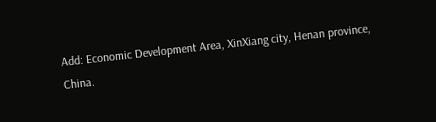Add: Economic Development Area, XinXiang city, Henan province, China.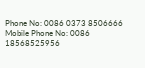Phone No: 0086 0373 8506666
Mobile Phone No: 0086 18568525956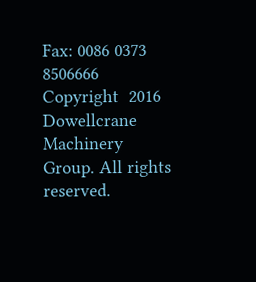Fax: 0086 0373 8506666
Copyright  2016 Dowellcrane Machinery Group. All rights reserved.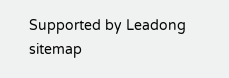Supported by Leadong    sitemap